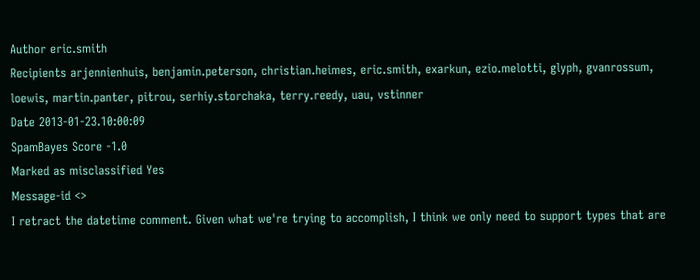Author eric.smith
Recipients arjennienhuis, benjamin.peterson, christian.heimes, eric.smith, exarkun, ezio.melotti, glyph, gvanrossum, loewis, martin.panter, pitrou, serhiy.storchaka, terry.reedy, uau, vstinner
Date 2013-01-23.10:00:09
SpamBayes Score -1.0
Marked as misclassified Yes
Message-id <>
I retract the datetime comment. Given what we're trying to accomplish, I think we only need to support types that are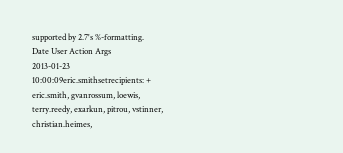supported by 2.7's %-formatting.
Date User Action Args
2013-01-23 10:00:09eric.smithsetrecipients: + eric.smith, gvanrossum, loewis, terry.reedy, exarkun, pitrou, vstinner, christian.heimes,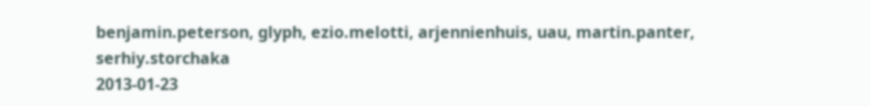benjamin.peterson, glyph, ezio.melotti, arjennienhuis, uau, martin.panter, serhiy.storchaka
2013-01-23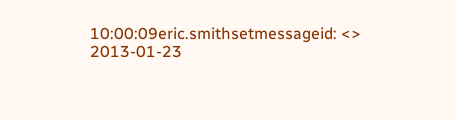10:00:09eric.smithsetmessageid: <>
2013-01-23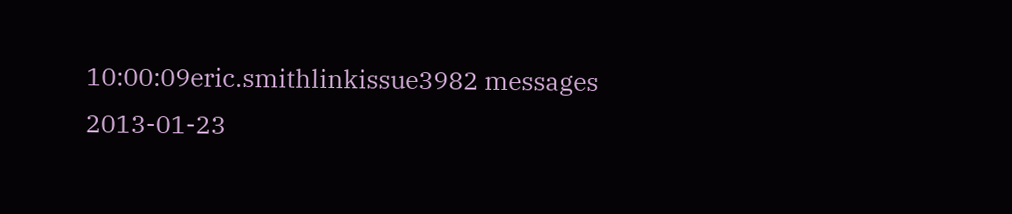10:00:09eric.smithlinkissue3982 messages
2013-01-23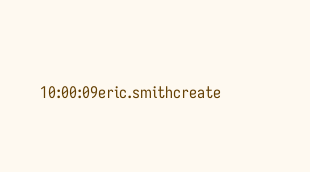10:00:09eric.smithcreate